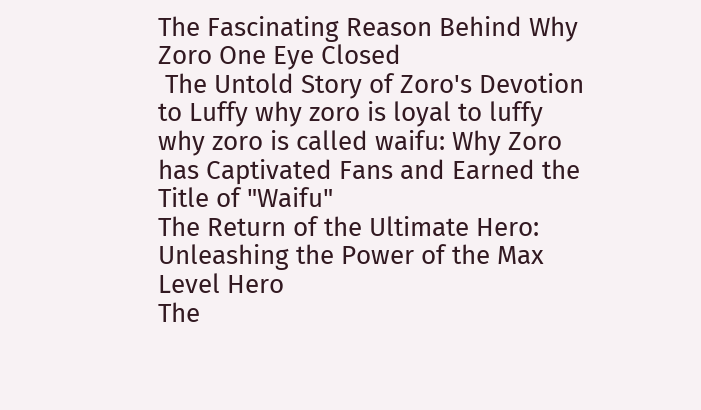The Fascinating Reason Behind Why Zoro One Eye Closed
 The Untold Story of Zoro's Devotion to Luffy why zoro is loyal to luffy
why zoro is called waifu: Why Zoro has Captivated Fans and Earned the Title of "Waifu"
The Return of the Ultimate Hero: Unleashing the Power of the Max Level Hero
The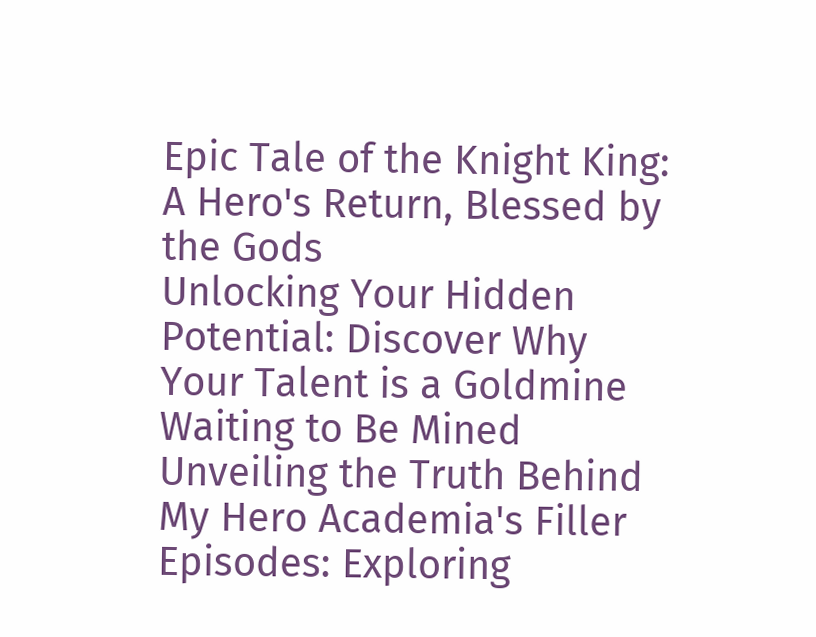Epic Tale of the Knight King: A Hero's Return, Blessed by the Gods
Unlocking Your Hidden Potential: Discover Why Your Talent is a Goldmine Waiting to Be Mined
Unveiling the Truth Behind My Hero Academia's Filler Episodes: Exploring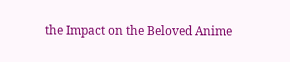the Impact on the Beloved Anime